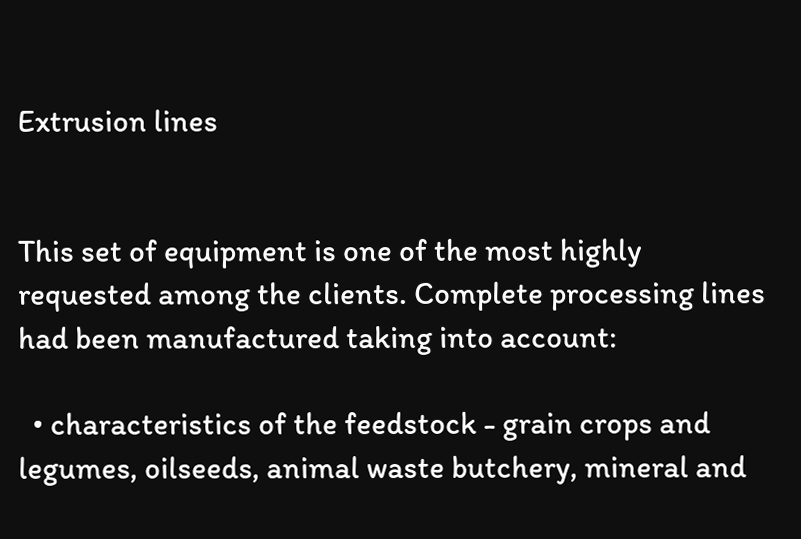Extrusion lines


This set of equipment is one of the most highly requested among the clients. Complete processing lines had been manufactured taking into account:

  • characteristics of the feedstock - grain crops and legumes, oilseeds, animal waste butchery, mineral and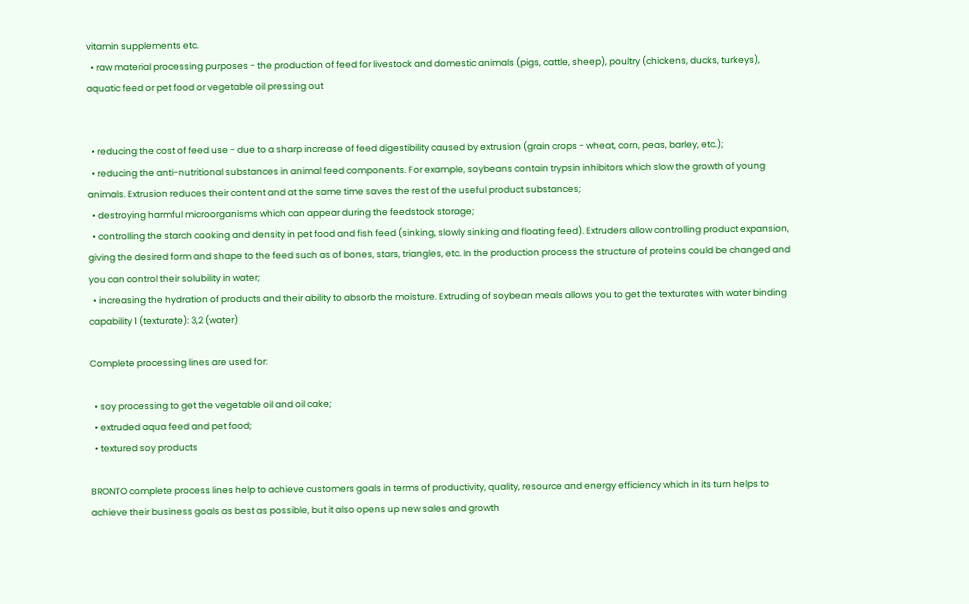vitamin supplements etc.
  • raw material processing purposes - the production of feed for livestock and domestic animals (pigs, cattle, sheep), poultry (chickens, ducks, turkeys), aquatic feed or pet food or vegetable oil pressing out


  • reducing the cost of feed use - due to a sharp increase of feed digestibility caused by extrusion (grain crops - wheat, corn, peas, barley, etc.);
  • reducing the anti-nutritional substances in animal feed components. For example, soybeans contain trypsin inhibitors which slow the growth of young animals. Extrusion reduces their content and at the same time saves the rest of the useful product substances;
  • destroying harmful microorganisms which can appear during the feedstock storage;
  • controlling the starch cooking and density in pet food and fish feed (sinking, slowly sinking and floating feed). Extruders allow controlling product expansion, giving the desired form and shape to the feed such as of bones, stars, triangles, etc. In the production process the structure of proteins could be changed and you can control their solubility in water;
  • increasing the hydration of products and their ability to absorb the moisture. Extruding of soybean meals allows you to get the texturates with water binding capability 1 (texturate): 3,2 (water)

Complete processing lines are used for:

  • soy processing to get the vegetable oil and oil cake;
  • extruded aqua feed and pet food;
  • textured soy products

BRONTO complete process lines help to achieve customers goals in terms of productivity, quality, resource and energy efficiency which in its turn helps to achieve their business goals as best as possible, but it also opens up new sales and growth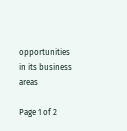opportunities in its business areas

Page 1 of 2